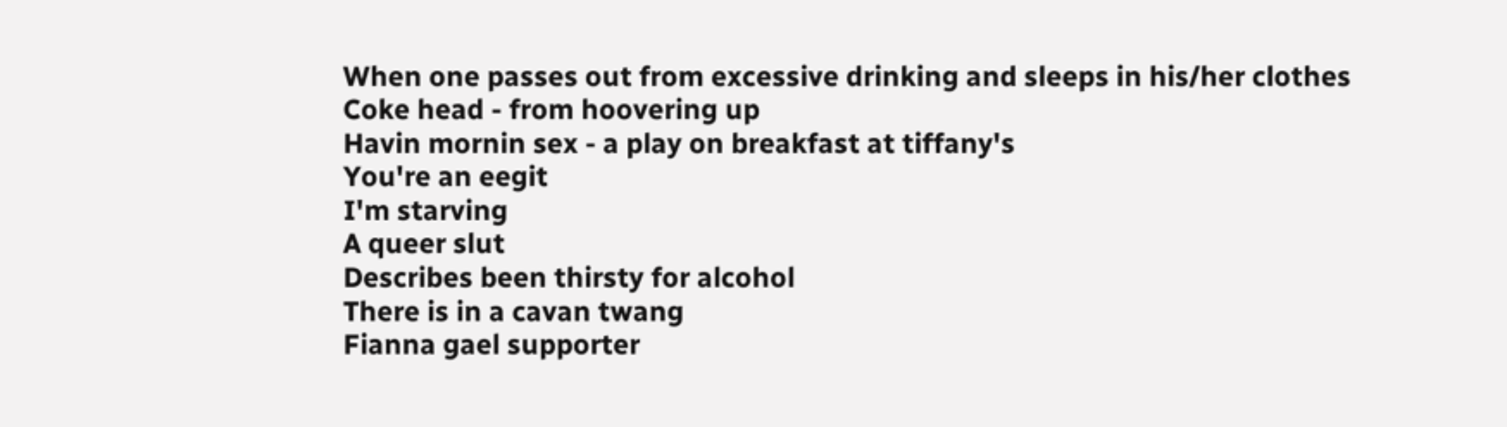When one passes out from excessive drinking and sleeps in his/her clothes
Coke head - from hoovering up
Havin mornin sex - a play on breakfast at tiffany's
You're an eegit
I'm starving
A queer slut
Describes been thirsty for alcohol
There is in a cavan twang
Fianna gael supporter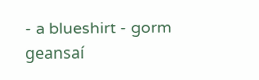- a blueshirt - gorm geansaí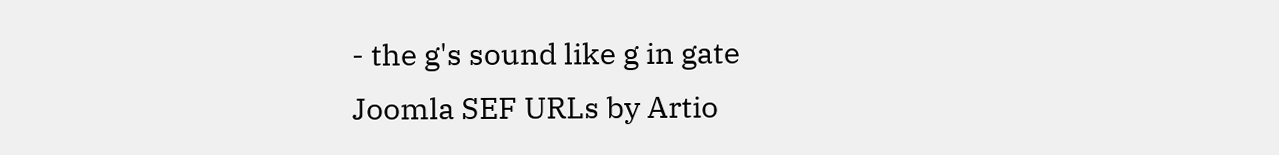- the g's sound like g in gate
Joomla SEF URLs by Artio